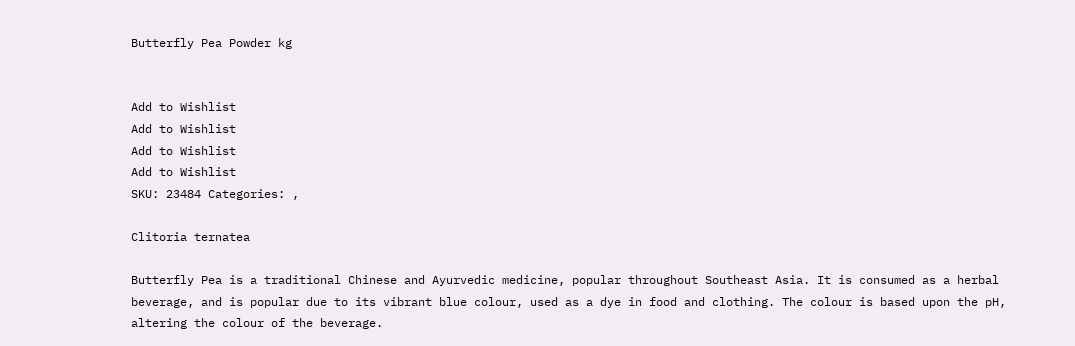Butterfly Pea Powder kg


Add to Wishlist
Add to Wishlist
Add to Wishlist
Add to Wishlist
SKU: 23484 Categories: ,

Clitoria ternatea

Butterfly Pea is a traditional Chinese and Ayurvedic medicine, popular throughout Southeast Asia. It is consumed as a herbal beverage, and is popular due to its vibrant blue colour, used as a dye in food and clothing. The colour is based upon the pH, altering the colour of the beverage.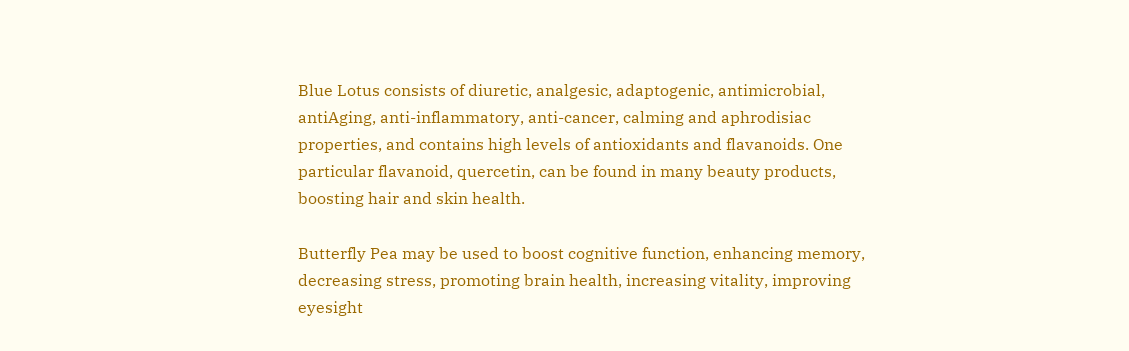Blue Lotus consists of diuretic, analgesic, adaptogenic, antimicrobial, antiAging, anti-inflammatory, anti-cancer, calming and aphrodisiac properties, and contains high levels of antioxidants and flavanoids. One particular flavanoid, quercetin, can be found in many beauty products, boosting hair and skin health.

Butterfly Pea may be used to boost cognitive function, enhancing memory, decreasing stress, promoting brain health, increasing vitality, improving eyesight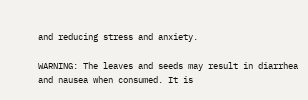and reducing stress and anxiety.

WARNING: The leaves and seeds may result in diarrhea and nausea when consumed. It is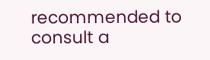recommended to consult a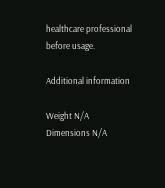healthcare professional before usage.

Additional information

Weight N/A
Dimensions N/A